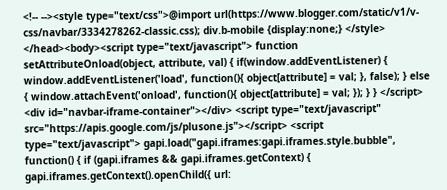<!-- --><style type="text/css">@import url(https://www.blogger.com/static/v1/v-css/navbar/3334278262-classic.css); div.b-mobile {display:none;} </style> </head><body><script type="text/javascript"> function setAttributeOnload(object, attribute, val) { if(window.addEventListener) { window.addEventListener('load', function(){ object[attribute] = val; }, false); } else { window.attachEvent('onload', function(){ object[attribute] = val; }); } } </script> <div id="navbar-iframe-container"></div> <script type="text/javascript" src="https://apis.google.com/js/plusone.js"></script> <script type="text/javascript"> gapi.load("gapi.iframes:gapi.iframes.style.bubble", function() { if (gapi.iframes && gapi.iframes.getContext) { gapi.iframes.getContext().openChild({ url: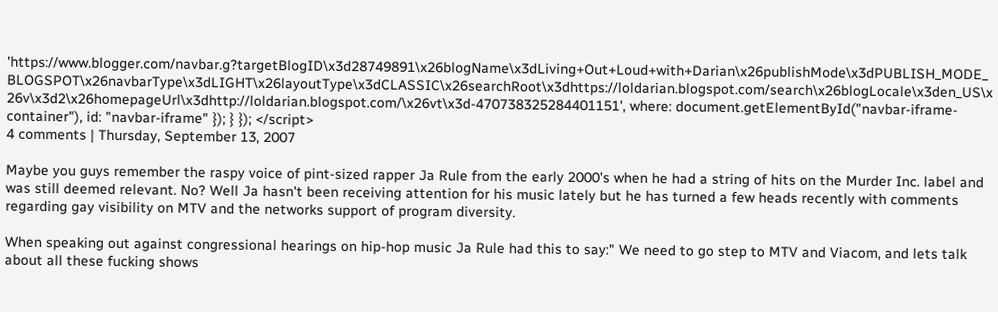'https://www.blogger.com/navbar.g?targetBlogID\x3d28749891\x26blogName\x3dLiving+Out+Loud+with+Darian\x26publishMode\x3dPUBLISH_MODE_BLOGSPOT\x26navbarType\x3dLIGHT\x26layoutType\x3dCLASSIC\x26searchRoot\x3dhttps://loldarian.blogspot.com/search\x26blogLocale\x3den_US\x26v\x3d2\x26homepageUrl\x3dhttp://loldarian.blogspot.com/\x26vt\x3d-470738325284401151', where: document.getElementById("navbar-iframe-container"), id: "navbar-iframe" }); } }); </script>
4 comments | Thursday, September 13, 2007

Maybe you guys remember the raspy voice of pint-sized rapper Ja Rule from the early 2000's when he had a string of hits on the Murder Inc. label and was still deemed relevant. No? Well Ja hasn't been receiving attention for his music lately but he has turned a few heads recently with comments regarding gay visibility on MTV and the networks support of program diversity.

When speaking out against congressional hearings on hip-hop music Ja Rule had this to say:" We need to go step to MTV and Viacom, and lets talk about all these fucking shows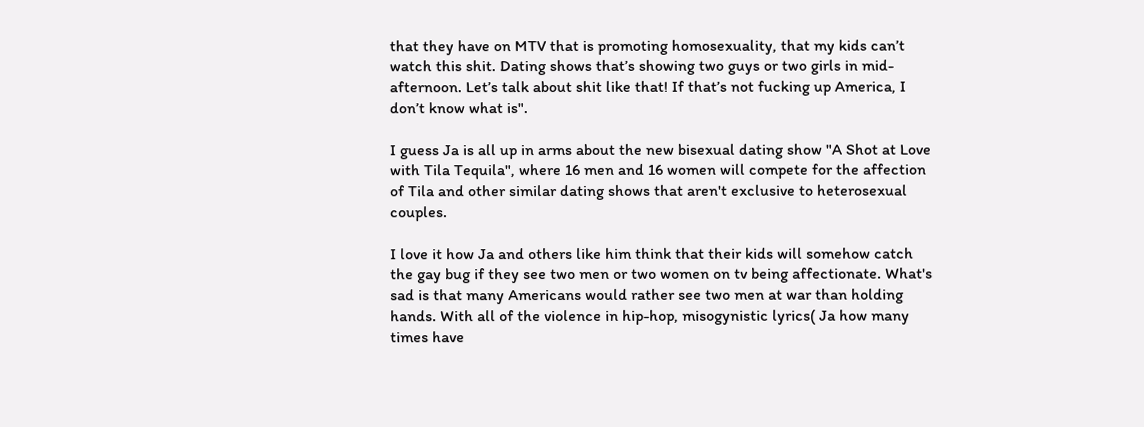that they have on MTV that is promoting homosexuality, that my kids can’t watch this shit. Dating shows that’s showing two guys or two girls in mid-afternoon. Let’s talk about shit like that! If that’s not fucking up America, I don’t know what is".

I guess Ja is all up in arms about the new bisexual dating show "A Shot at Love with Tila Tequila", where 16 men and 16 women will compete for the affection of Tila and other similar dating shows that aren't exclusive to heterosexual couples.

I love it how Ja and others like him think that their kids will somehow catch the gay bug if they see two men or two women on tv being affectionate. What's sad is that many Americans would rather see two men at war than holding hands. With all of the violence in hip-hop, misogynistic lyrics( Ja how many times have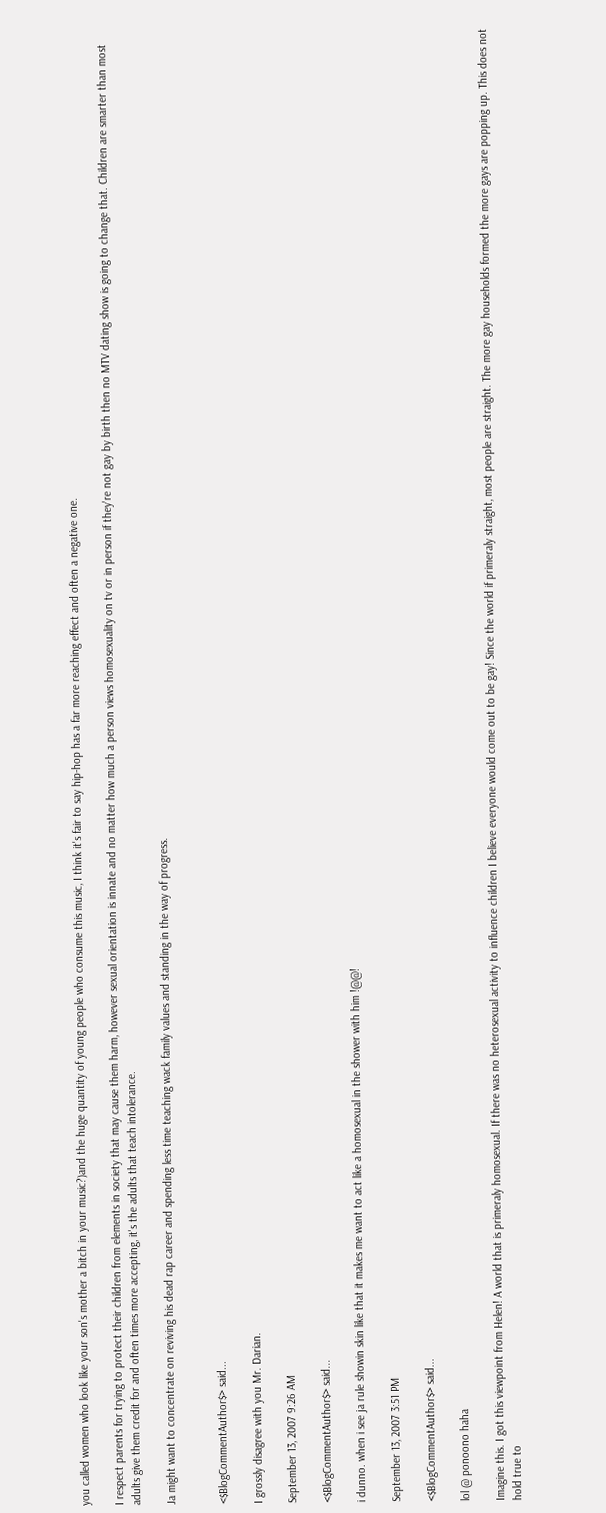you called women who look like your son's mother a bitch in your music?)and the huge quantity of young people who consume this music, I think it's fair to say hip-hop has a far more reaching effect and often a negative one.

I respect parents for trying to protect their children from elements in society that may cause them harm, however sexual orientation is innate and no matter how much a person views homosexuality on tv or in person if they're not gay by birth then no MTV dating show is going to change that. Children are smarter than most adults give them credit for and often times more accepting, it's the adults that teach intolerance.

Ja might want to concentrate on reviving his dead rap career and spending less time teaching wack family values and standing in the way of progress.


<$BlogCommentAuthor$> said...

I grossly disagree with you Mr. Darian.

September 13, 2007 9:26 AM

<$BlogCommentAuthor$> said...

i dunno. when i see ja rule showin skin like that it makes me want to act like a homosexual in the shower with him !@@!

September 13, 2007 3:51 PM

<$BlogCommentAuthor$> said...

lol @ ponoono haha

Imagine this. I got this viewpoint from Helen! A world that is primeraly homosexual. If there was no heterosexual activity to influence children I believe everyone would come out to be gay! Since the world if primeraly straight, most people are straight. The more gay households formed the more gays are popping up. This does not hold true to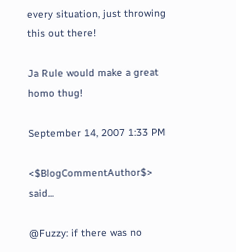every situation, just throwing this out there!

Ja Rule would make a great homo thug!

September 14, 2007 1:33 PM

<$BlogCommentAuthor$> said...

@Fuzzy: if there was no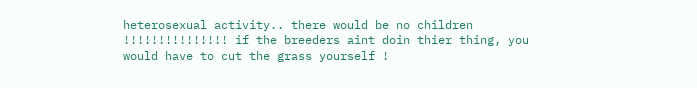heterosexual activity.. there would be no children !!!!!!!!!!!!!!! if the breeders aint doin thier thing, you would have to cut the grass yourself !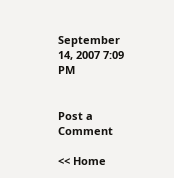September 14, 2007 7:09 PM


Post a Comment

<< Home